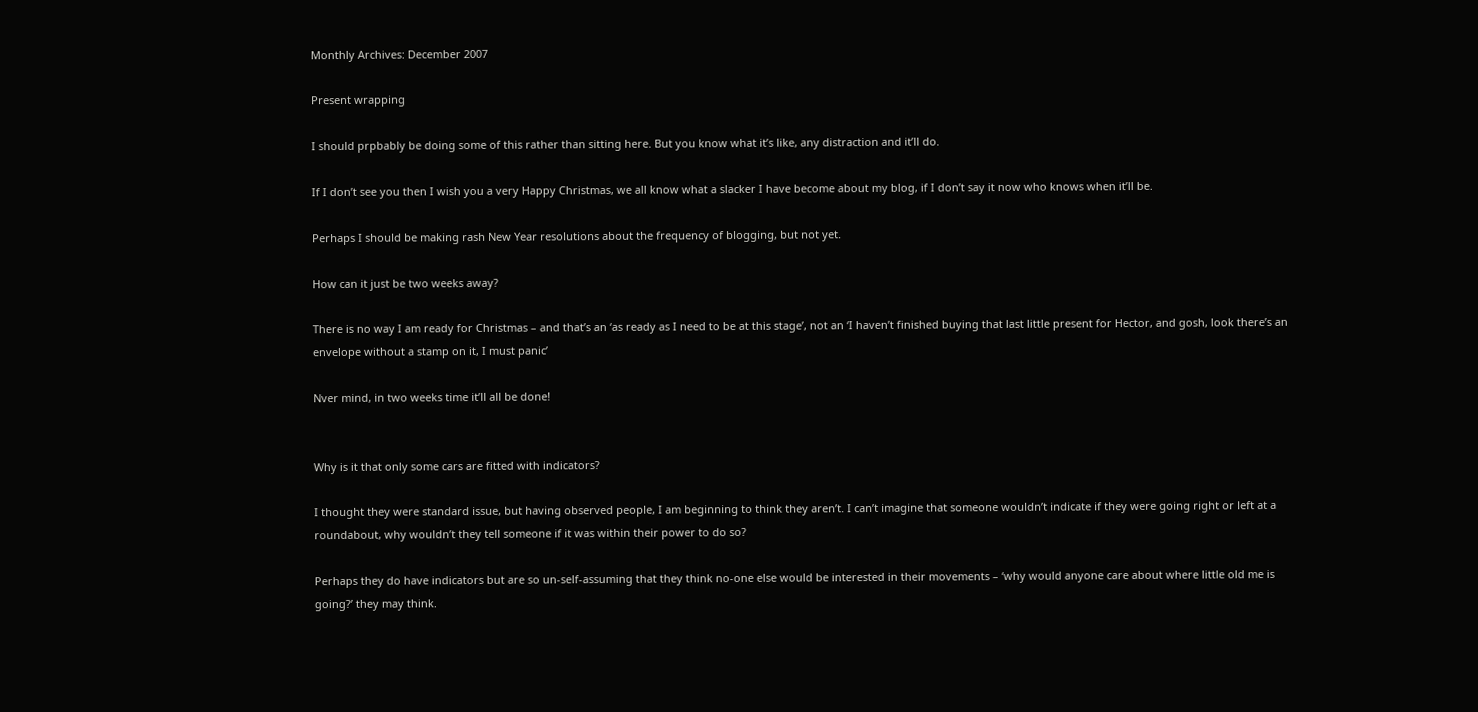Monthly Archives: December 2007

Present wrapping

I should prpbably be doing some of this rather than sitting here. But you know what it’s like, any distraction and it’ll do.

If I don’t see you then I wish you a very Happy Christmas, we all know what a slacker I have become about my blog, if I don’t say it now who knows when it’ll be.

Perhaps I should be making rash New Year resolutions about the frequency of blogging, but not yet.

How can it just be two weeks away?

There is no way I am ready for Christmas – and that’s an ‘as ready as I need to be at this stage’, not an ‘I haven’t finished buying that last little present for Hector, and gosh, look there’s an envelope without a stamp on it, I must panic’

Nver mind, in two weeks time it’ll all be done!


Why is it that only some cars are fitted with indicators?

I thought they were standard issue, but having observed people, I am beginning to think they aren’t. I can’t imagine that someone wouldn’t indicate if they were going right or left at a roundabout, why wouldn’t they tell someone if it was within their power to do so?

Perhaps they do have indicators but are so un-self-assuming that they think no-one else would be interested in their movements – ‘why would anyone care about where little old me is going?’ they may think.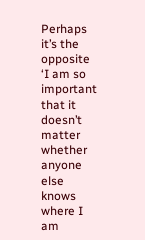Perhaps it’s the opposite ‘I am so important that it doesn’t matter whether anyone else knows where I am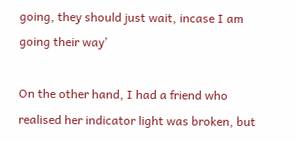going, they should just wait, incase I am going their way’

On the other hand, I had a friend who realised her indicator light was broken, but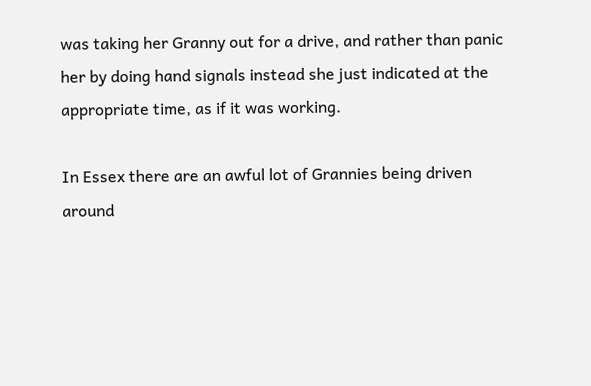was taking her Granny out for a drive, and rather than panic her by doing hand signals instead she just indicated at the appropriate time, as if it was working.

In Essex there are an awful lot of Grannies being driven around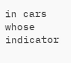in cars whose indicator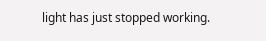light has just stopped working.